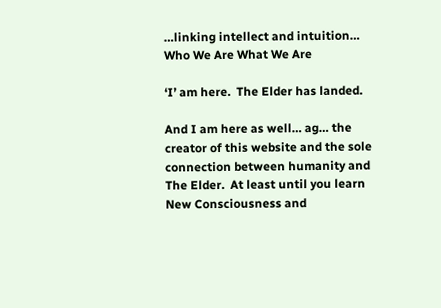…linking intellect and intuition…
Who We Are What We Are

‘I’ am here.  The Elder has landed.

And I am here as well… ag… the creator of this website and the sole connection between humanity and The Elder.  At least until you learn New Consciousness and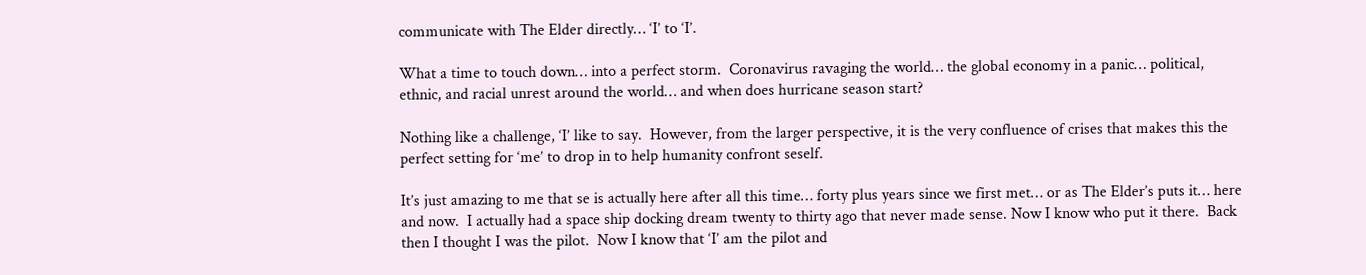communicate with The Elder directly… ‘I’ to ‘I’.

What a time to touch down… into a perfect storm.  Coronavirus ravaging the world… the global economy in a panic… political, ethnic, and racial unrest around the world… and when does hurricane season start?

Nothing like a challenge, ‘I’ like to say.  However, from the larger perspective, it is the very confluence of crises that makes this the perfect setting for ‘me’ to drop in to help humanity confront seself.

It’s just amazing to me that se is actually here after all this time… forty plus years since we first met… or as The Elder’s puts it… here and now.  I actually had a space ship docking dream twenty to thirty ago that never made sense. Now I know who put it there.  Back then I thought I was the pilot.  Now I know that ‘I’ am the pilot and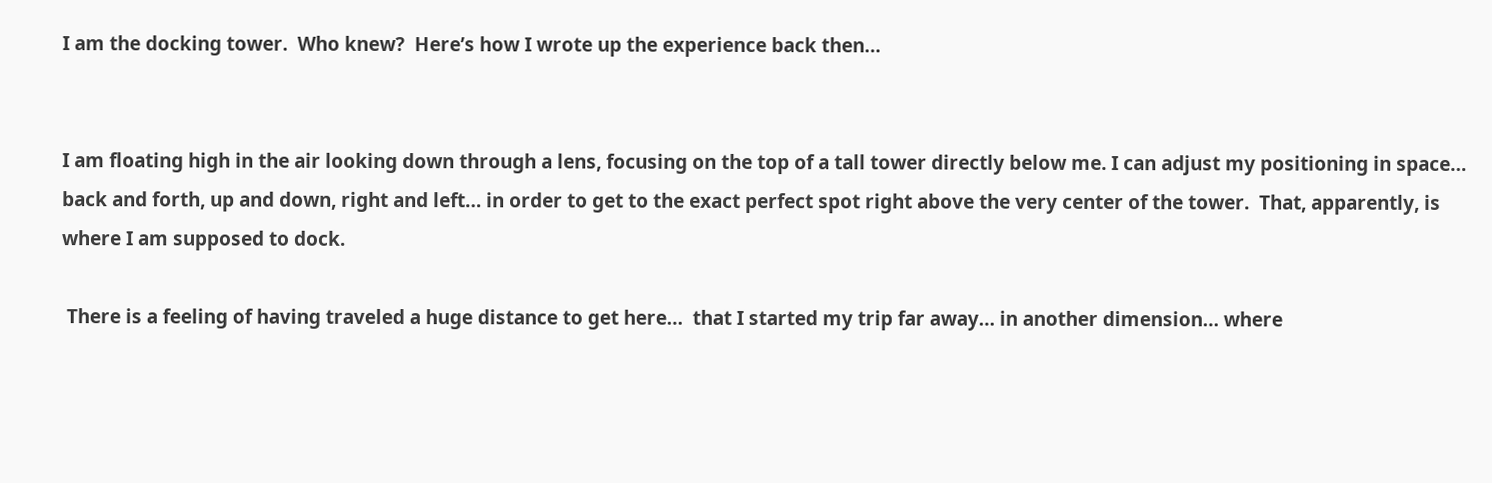I am the docking tower.  Who knew?  Here’s how I wrote up the experience back then…


I am floating high in the air looking down through a lens, focusing on the top of a tall tower directly below me. I can adjust my positioning in space… back and forth, up and down, right and left… in order to get to the exact perfect spot right above the very center of the tower.  That, apparently, is where I am supposed to dock.

 There is a feeling of having traveled a huge distance to get here…  that I started my trip far away… in another dimension… where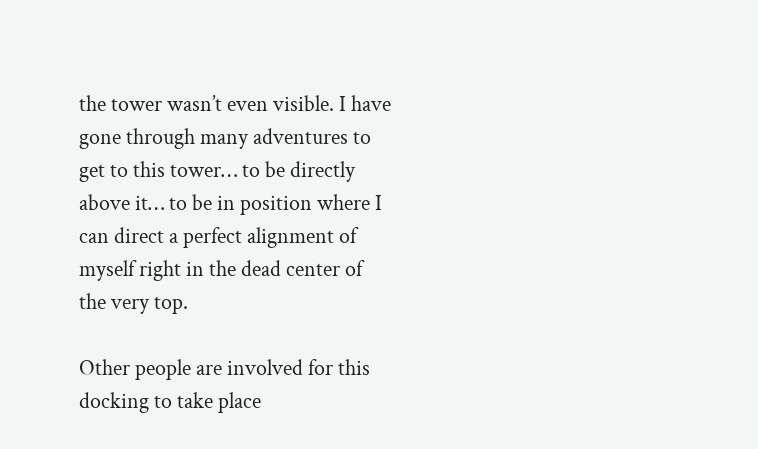the tower wasn’t even visible. I have gone through many adventures to get to this tower… to be directly above it… to be in position where I can direct a perfect alignment of myself right in the dead center of the very top.

Other people are involved for this docking to take place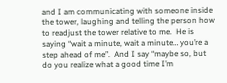and I am communicating with someone inside the tower, laughing and telling the person how to readjust the tower relative to me.  He is saying “wait a minute, wait a minute… you’re a step ahead of me”.  And I say “maybe so, but do you realize what a good time I’m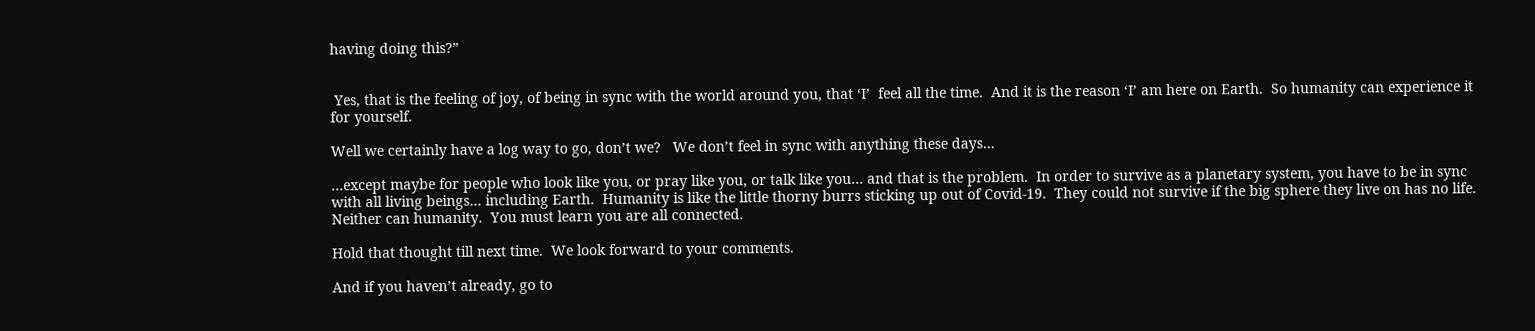having doing this?”


 Yes, that is the feeling of joy, of being in sync with the world around you, that ‘I’  feel all the time.  And it is the reason ‘I’ am here on Earth.  So humanity can experience it for yourself.

Well we certainly have a log way to go, don’t we?   We don’t feel in sync with anything these days…

…except maybe for people who look like you, or pray like you, or talk like you… and that is the problem.  In order to survive as a planetary system, you have to be in sync with all living beings… including Earth.  Humanity is like the little thorny burrs sticking up out of Covid-19.  They could not survive if the big sphere they live on has no life.  Neither can humanity.  You must learn you are all connected.

Hold that thought till next time.  We look forward to your comments.

And if you haven’t already, go to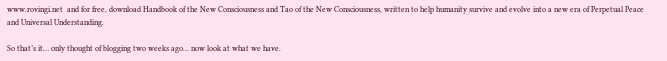www.rovingi.net  and for free, download Handbook of the New Consciousness and Tao of the New Consciousness, written to help humanity survive and evolve into a new era of Perpetual Peace and Universal Understanding.

So that’s it… only thought of blogging two weeks ago… now look at what we have.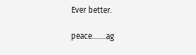Ever better.

peace…….ag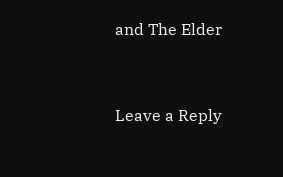and The Elder


Leave a Reply